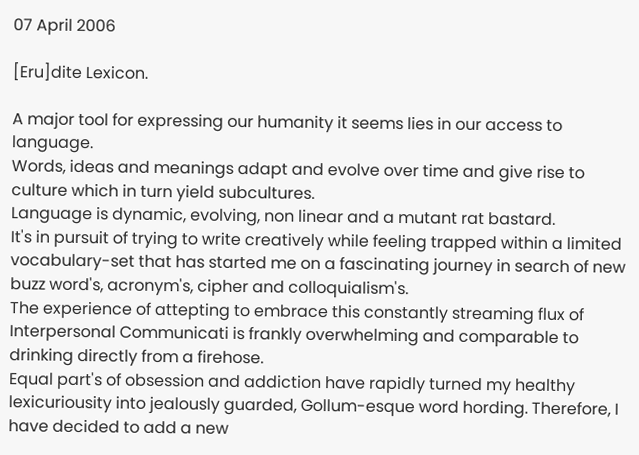07 April 2006

[Eru]dite Lexicon.

A major tool for expressing our humanity it seems lies in our access to language.
Words, ideas and meanings adapt and evolve over time and give rise to culture which in turn yield subcultures.
Language is dynamic, evolving, non linear and a mutant rat bastard.
It's in pursuit of trying to write creatively while feeling trapped within a limited vocabulary-set that has started me on a fascinating journey in search of new buzz word's, acronym's, cipher and colloquialism's.
The experience of attepting to embrace this constantly streaming flux of Interpersonal Communicati is frankly overwhelming and comparable to drinking directly from a firehose.
Equal part's of obsession and addiction have rapidly turned my healthy lexicuriousity into jealously guarded, Gollum-esque word hording. Therefore, I have decided to add a new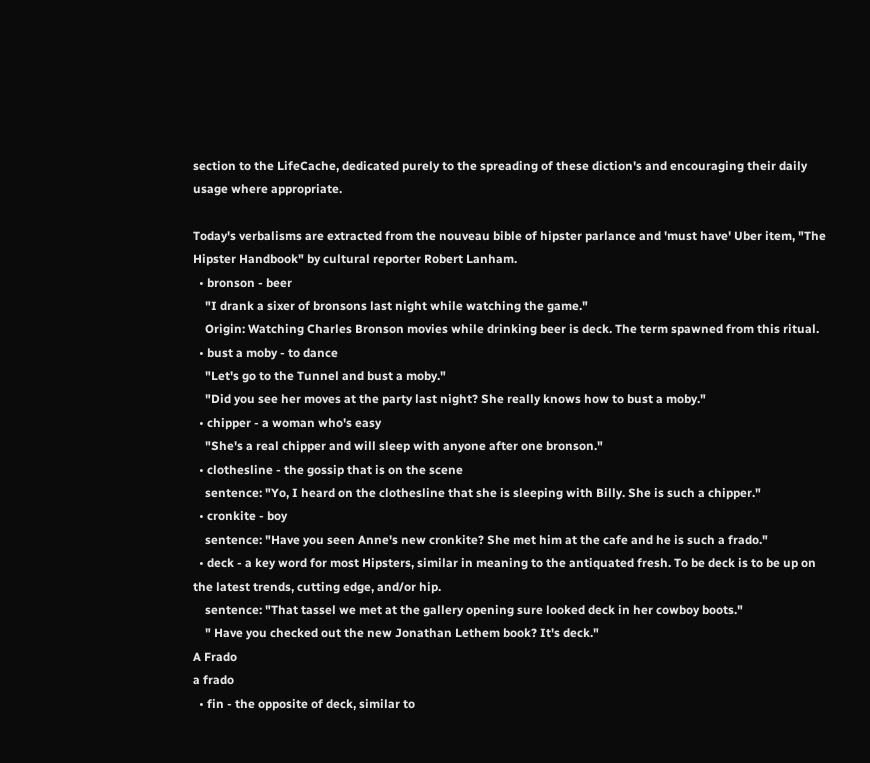section to the LifeCache, dedicated purely to the spreading of these diction's and encouraging their daily usage where appropriate.

Today's verbalisms are extracted from the nouveau bible of hipster parlance and 'must have' Uber item, "The Hipster Handbook" by cultural reporter Robert Lanham.
  • bronson - beer
    "I drank a sixer of bronsons last night while watching the game."
    Origin: Watching Charles Bronson movies while drinking beer is deck. The term spawned from this ritual.
  • bust a moby - to dance
    "Let's go to the Tunnel and bust a moby."
    "Did you see her moves at the party last night? She really knows how to bust a moby."
  • chipper - a woman who's easy
    "She's a real chipper and will sleep with anyone after one bronson."
  • clothesline - the gossip that is on the scene
    sentence: "Yo, I heard on the clothesline that she is sleeping with Billy. She is such a chipper."
  • cronkite - boy
    sentence: "Have you seen Anne's new cronkite? She met him at the cafe and he is such a frado."
  • deck - a key word for most Hipsters, similar in meaning to the antiquated fresh. To be deck is to be up on the latest trends, cutting edge, and/or hip.
    sentence: "That tassel we met at the gallery opening sure looked deck in her cowboy boots."
    " Have you checked out the new Jonathan Lethem book? It's deck."
A Frado
a frado
  • fin - the opposite of deck, similar to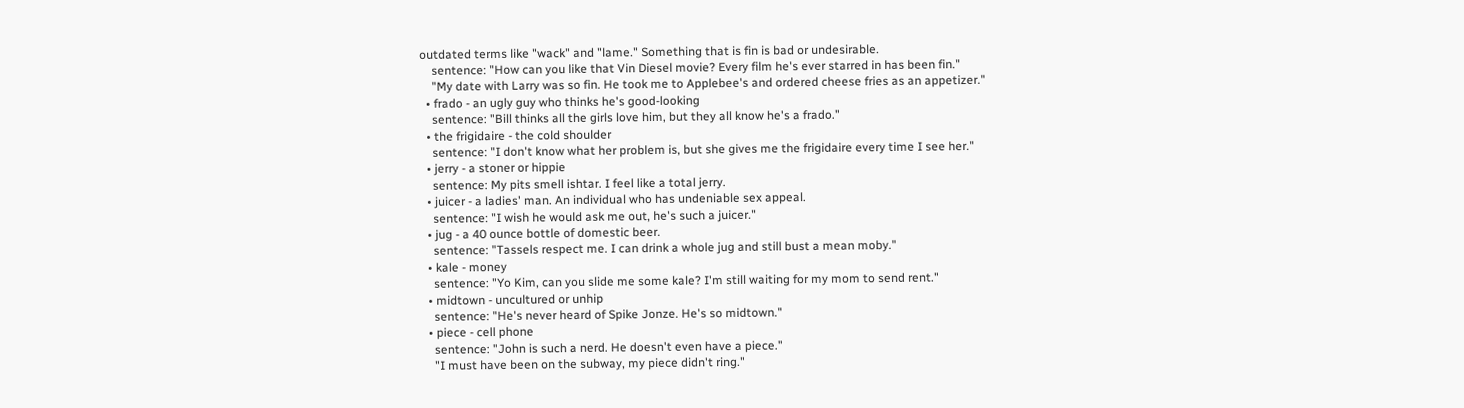outdated terms like "wack" and "lame." Something that is fin is bad or undesirable.
    sentence: "How can you like that Vin Diesel movie? Every film he's ever starred in has been fin."
    "My date with Larry was so fin. He took me to Applebee's and ordered cheese fries as an appetizer."
  • frado - an ugly guy who thinks he's good-looking
    sentence: "Bill thinks all the girls love him, but they all know he's a frado."
  • the frigidaire - the cold shoulder
    sentence: "I don't know what her problem is, but she gives me the frigidaire every time I see her."
  • jerry - a stoner or hippie
    sentence: My pits smell ishtar. I feel like a total jerry.
  • juicer - a ladies' man. An individual who has undeniable sex appeal.
    sentence: "I wish he would ask me out, he's such a juicer."
  • jug - a 40 ounce bottle of domestic beer.
    sentence: "Tassels respect me. I can drink a whole jug and still bust a mean moby."
  • kale - money
    sentence: "Yo Kim, can you slide me some kale? I'm still waiting for my mom to send rent."
  • midtown - uncultured or unhip
    sentence: "He's never heard of Spike Jonze. He's so midtown."
  • piece - cell phone
    sentence: "John is such a nerd. He doesn't even have a piece."
    "I must have been on the subway, my piece didn't ring."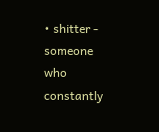• shitter - someone who constantly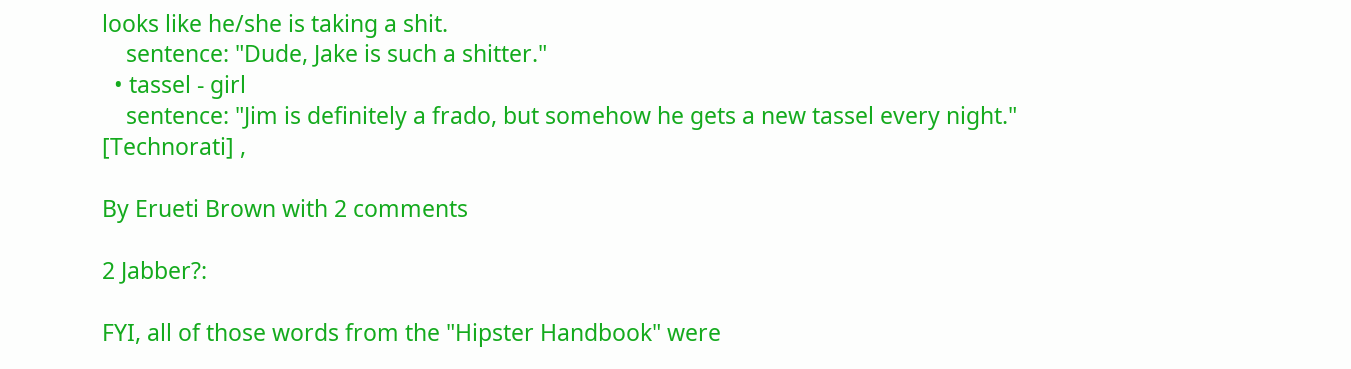looks like he/she is taking a shit.
    sentence: "Dude, Jake is such a shitter."
  • tassel - girl
    sentence: "Jim is definitely a frado, but somehow he gets a new tassel every night."
[Technorati] ,

By Erueti Brown with 2 comments

2 Jabber?:

FYI, all of those words from the "Hipster Handbook" were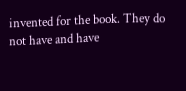invented for the book. They do not have and have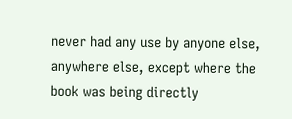never had any use by anyone else, anywhere else, except where the book was being directly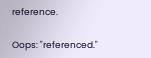reference.

Oops: "referenced."